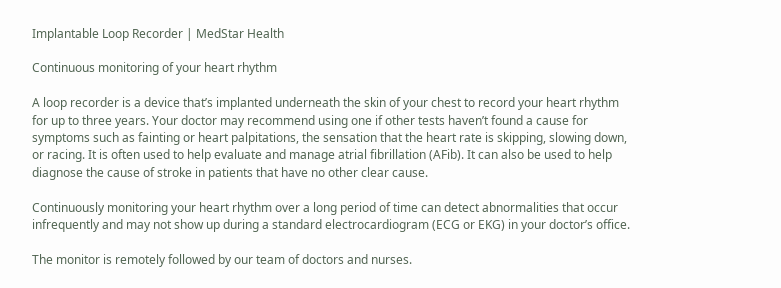Implantable Loop Recorder | MedStar Health

Continuous monitoring of your heart rhythm

A loop recorder is a device that’s implanted underneath the skin of your chest to record your heart rhythm for up to three years. Your doctor may recommend using one if other tests haven’t found a cause for symptoms such as fainting or heart palpitations, the sensation that the heart rate is skipping, slowing down, or racing. It is often used to help evaluate and manage atrial fibrillation (AFib). It can also be used to help diagnose the cause of stroke in patients that have no other clear cause.

Continuously monitoring your heart rhythm over a long period of time can detect abnormalities that occur infrequently and may not show up during a standard electrocardiogram (ECG or EKG) in your doctor’s office.

The monitor is remotely followed by our team of doctors and nurses.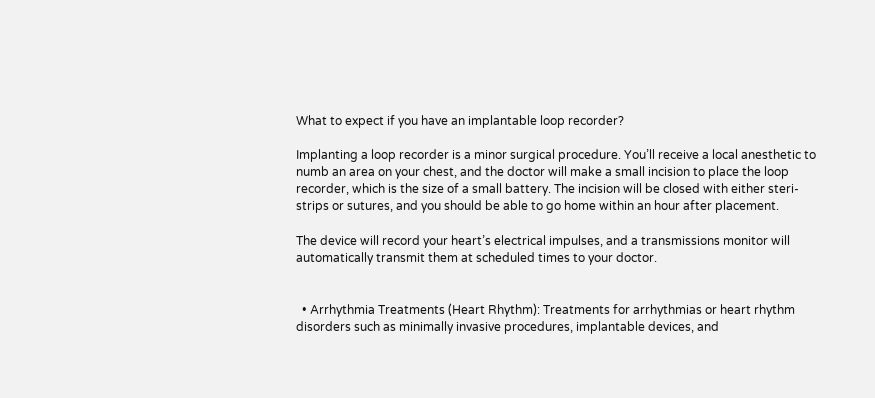What to expect if you have an implantable loop recorder?

Implanting a loop recorder is a minor surgical procedure. You’ll receive a local anesthetic to numb an area on your chest, and the doctor will make a small incision to place the loop recorder, which is the size of a small battery. The incision will be closed with either steri-strips or sutures, and you should be able to go home within an hour after placement.

The device will record your heart’s electrical impulses, and a transmissions monitor will automatically transmit them at scheduled times to your doctor.


  • Arrhythmia Treatments (Heart Rhythm): Treatments for arrhythmias or heart rhythm disorders such as minimally invasive procedures, implantable devices, and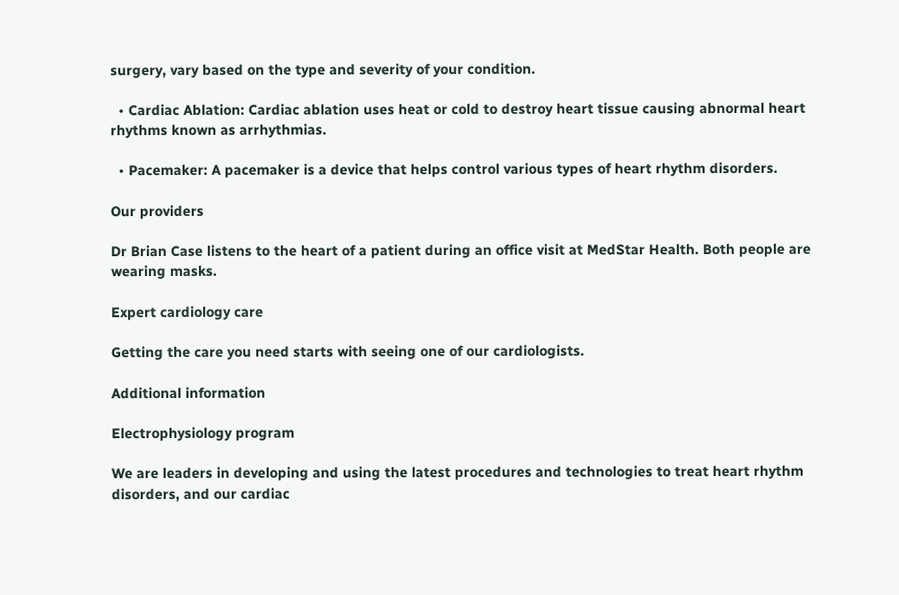surgery, vary based on the type and severity of your condition.

  • Cardiac Ablation: Cardiac ablation uses heat or cold to destroy heart tissue causing abnormal heart rhythms known as arrhythmias.

  • Pacemaker: A pacemaker is a device that helps control various types of heart rhythm disorders.

Our providers

Dr Brian Case listens to the heart of a patient during an office visit at MedStar Health. Both people are wearing masks.

Expert cardiology care

Getting the care you need starts with seeing one of our cardiologists.

Additional information

Electrophysiology program

We are leaders in developing and using the latest procedures and technologies to treat heart rhythm disorders, and our cardiac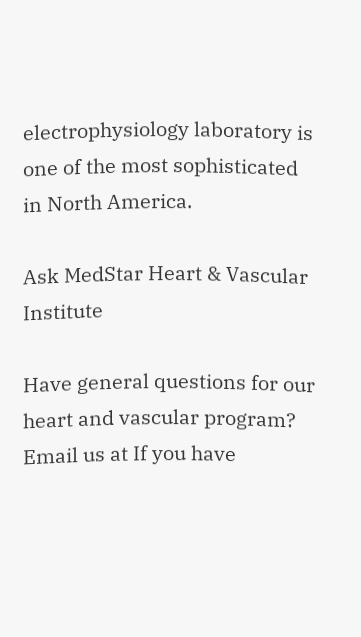electrophysiology laboratory is one of the most sophisticated in North America.

Ask MedStar Heart & Vascular Institute

Have general questions for our heart and vascular program? Email us at If you have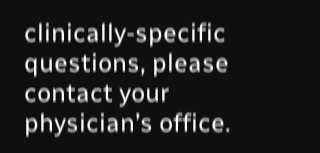clinically-specific questions, please contact your physician’s office.